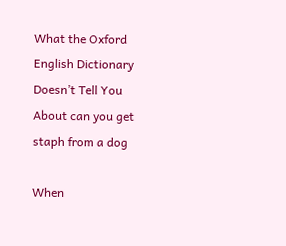What the Oxford English Dictionary Doesn’t Tell You About can you get staph from a dog

When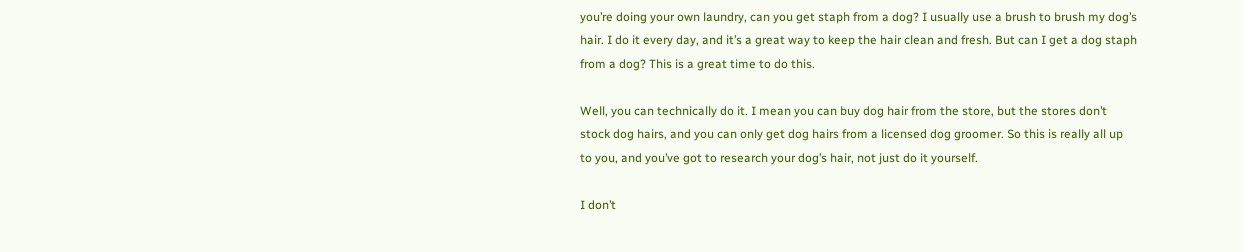you’re doing your own laundry, can you get staph from a dog? I usually use a brush to brush my dog’s hair. I do it every day, and it’s a great way to keep the hair clean and fresh. But can I get a dog staph from a dog? This is a great time to do this.

Well, you can technically do it. I mean you can buy dog hair from the store, but the stores don’t stock dog hairs, and you can only get dog hairs from a licensed dog groomer. So this is really all up to you, and you’ve got to research your dog’s hair, not just do it yourself.

I don’t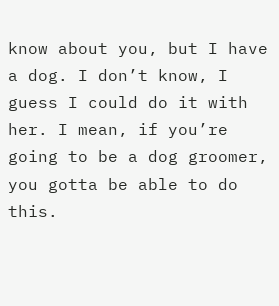know about you, but I have a dog. I don’t know, I guess I could do it with her. I mean, if you’re going to be a dog groomer, you gotta be able to do this.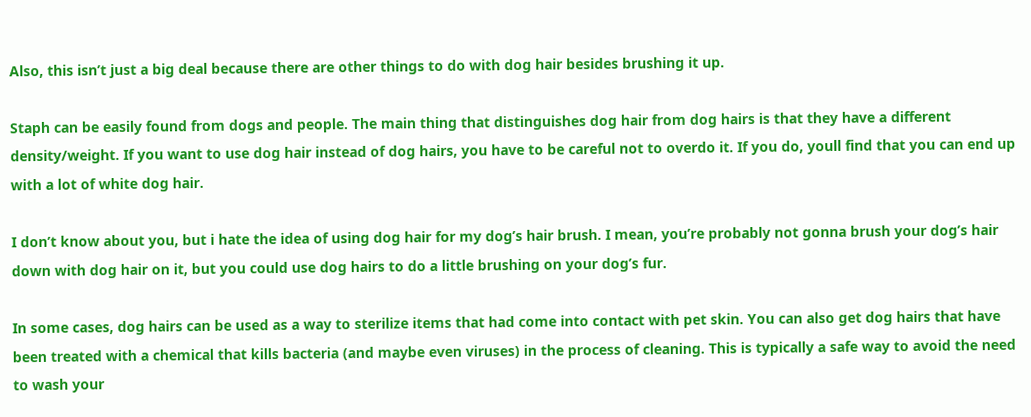Also, this isn’t just a big deal because there are other things to do with dog hair besides brushing it up.

Staph can be easily found from dogs and people. The main thing that distinguishes dog hair from dog hairs is that they have a different density/weight. If you want to use dog hair instead of dog hairs, you have to be careful not to overdo it. If you do, youll find that you can end up with a lot of white dog hair.

I don’t know about you, but i hate the idea of using dog hair for my dog’s hair brush. I mean, you’re probably not gonna brush your dog’s hair down with dog hair on it, but you could use dog hairs to do a little brushing on your dog’s fur.

In some cases, dog hairs can be used as a way to sterilize items that had come into contact with pet skin. You can also get dog hairs that have been treated with a chemical that kills bacteria (and maybe even viruses) in the process of cleaning. This is typically a safe way to avoid the need to wash your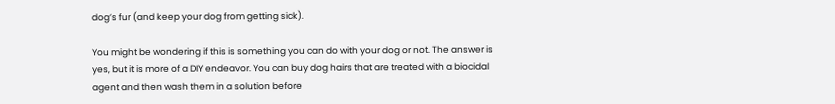dog’s fur (and keep your dog from getting sick).

You might be wondering if this is something you can do with your dog or not. The answer is yes, but it is more of a DIY endeavor. You can buy dog hairs that are treated with a biocidal agent and then wash them in a solution before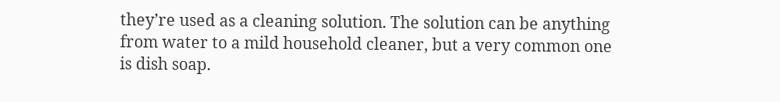they’re used as a cleaning solution. The solution can be anything from water to a mild household cleaner, but a very common one is dish soap.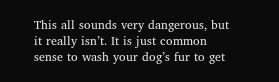This all sounds very dangerous, but it really isn’t. It is just common sense to wash your dog’s fur to get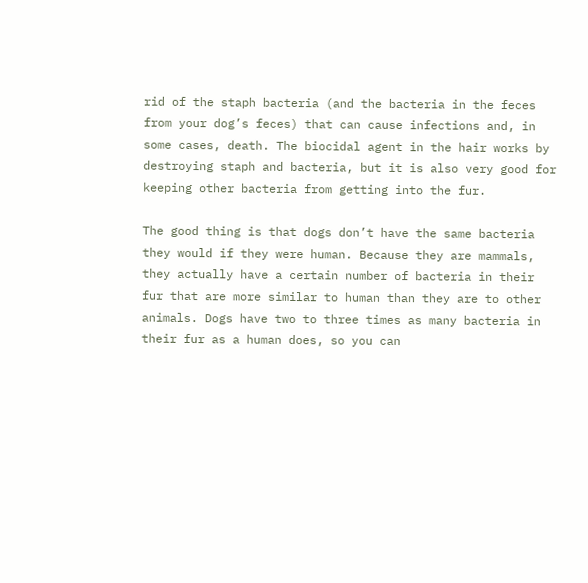rid of the staph bacteria (and the bacteria in the feces from your dog’s feces) that can cause infections and, in some cases, death. The biocidal agent in the hair works by destroying staph and bacteria, but it is also very good for keeping other bacteria from getting into the fur.

The good thing is that dogs don’t have the same bacteria they would if they were human. Because they are mammals, they actually have a certain number of bacteria in their fur that are more similar to human than they are to other animals. Dogs have two to three times as many bacteria in their fur as a human does, so you can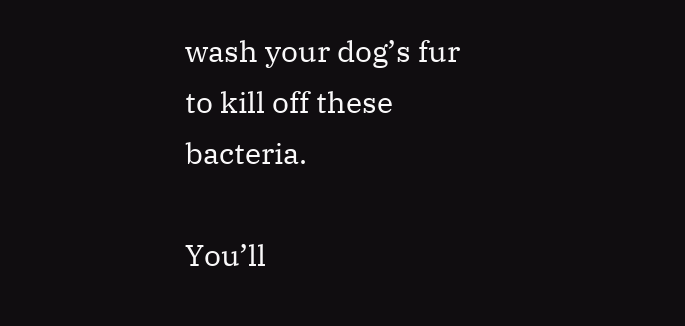wash your dog’s fur to kill off these bacteria.

You’ll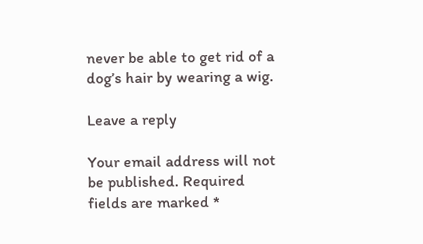never be able to get rid of a dog’s hair by wearing a wig.

Leave a reply

Your email address will not be published. Required fields are marked *